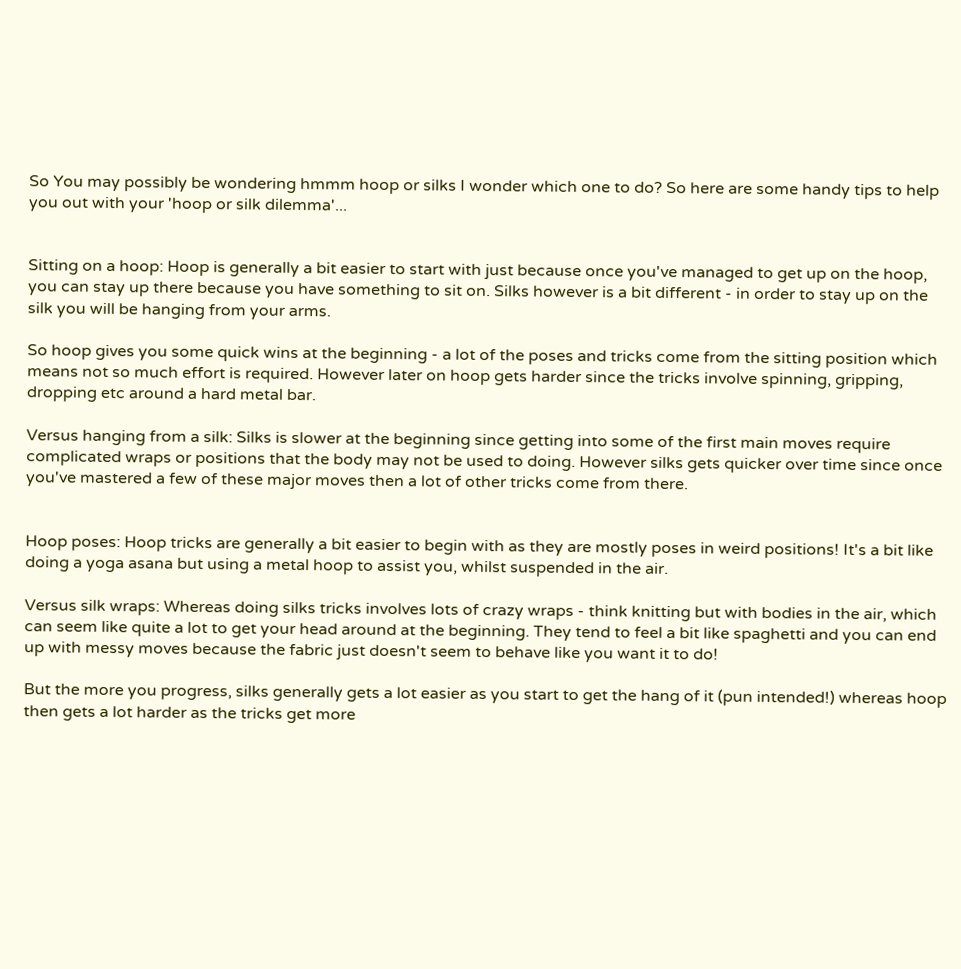So You may possibly be wondering hmmm hoop or silks I wonder which one to do? So here are some handy tips to help you out with your 'hoop or silk dilemma'...


Sitting on a hoop: Hoop is generally a bit easier to start with just because once you've managed to get up on the hoop, you can stay up there because you have something to sit on. Silks however is a bit different - in order to stay up on the silk you will be hanging from your arms.

So hoop gives you some quick wins at the beginning - a lot of the poses and tricks come from the sitting position which means not so much effort is required. However later on hoop gets harder since the tricks involve spinning, gripping, dropping etc around a hard metal bar.

Versus hanging from a silk: Silks is slower at the beginning since getting into some of the first main moves require complicated wraps or positions that the body may not be used to doing. However silks gets quicker over time since once you've mastered a few of these major moves then a lot of other tricks come from there.


Hoop poses: Hoop tricks are generally a bit easier to begin with as they are mostly poses in weird positions! It's a bit like doing a yoga asana but using a metal hoop to assist you, whilst suspended in the air.

Versus silk wraps: Whereas doing silks tricks involves lots of crazy wraps - think knitting but with bodies in the air, which can seem like quite a lot to get your head around at the beginning. They tend to feel a bit like spaghetti and you can end up with messy moves because the fabric just doesn't seem to behave like you want it to do!

But the more you progress, silks generally gets a lot easier as you start to get the hang of it (pun intended!) whereas hoop then gets a lot harder as the tricks get more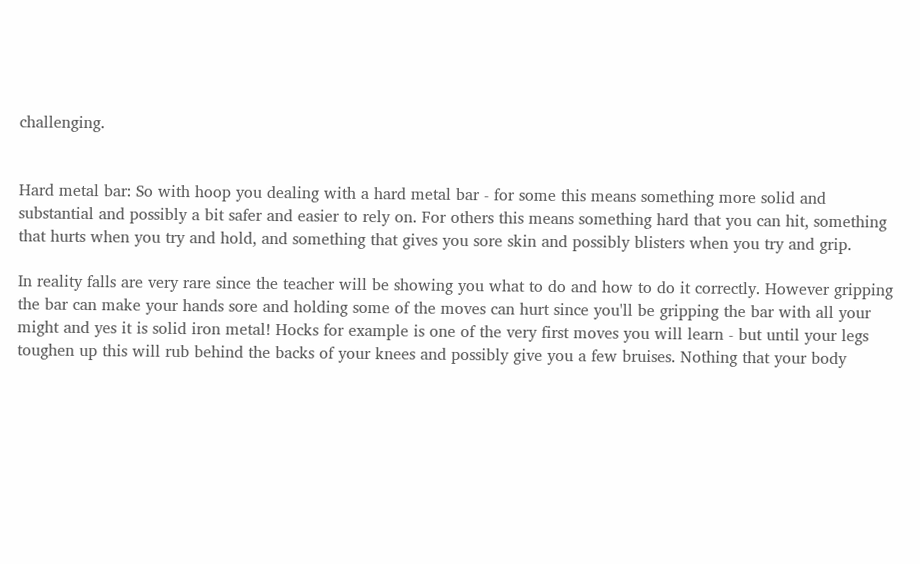challenging.


Hard metal bar: So with hoop you dealing with a hard metal bar - for some this means something more solid and substantial and possibly a bit safer and easier to rely on. For others this means something hard that you can hit, something that hurts when you try and hold, and something that gives you sore skin and possibly blisters when you try and grip.

In reality falls are very rare since the teacher will be showing you what to do and how to do it correctly. However gripping the bar can make your hands sore and holding some of the moves can hurt since you'll be gripping the bar with all your might and yes it is solid iron metal! Hocks for example is one of the very first moves you will learn - but until your legs toughen up this will rub behind the backs of your knees and possibly give you a few bruises. Nothing that your body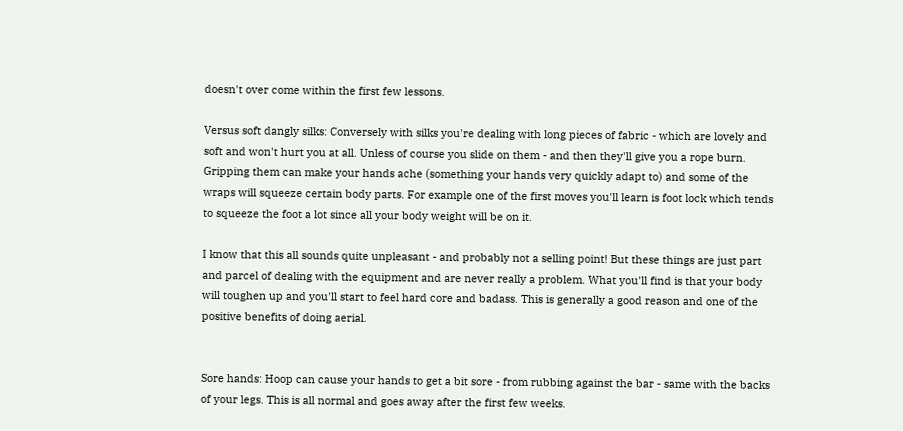doesn't over come within the first few lessons.

Versus soft dangly silks: Conversely with silks you're dealing with long pieces of fabric - which are lovely and soft and won't hurt you at all. Unless of course you slide on them - and then they'll give you a rope burn. Gripping them can make your hands ache (something your hands very quickly adapt to) and some of the wraps will squeeze certain body parts. For example one of the first moves you'll learn is foot lock which tends to squeeze the foot a lot since all your body weight will be on it.

I know that this all sounds quite unpleasant - and probably not a selling point! But these things are just part and parcel of dealing with the equipment and are never really a problem. What you'll find is that your body will toughen up and you'll start to feel hard core and badass. This is generally a good reason and one of the positive benefits of doing aerial.


Sore hands: Hoop can cause your hands to get a bit sore - from rubbing against the bar - same with the backs of your legs. This is all normal and goes away after the first few weeks.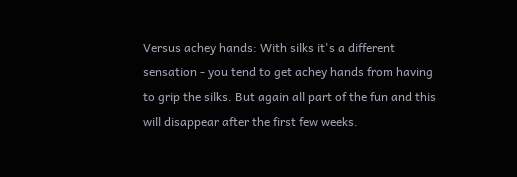Versus achey hands: With silks it's a different sensation - you tend to get achey hands from having to grip the silks. But again all part of the fun and this will disappear after the first few weeks.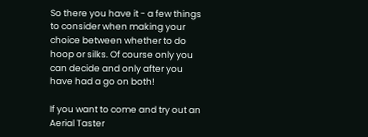So there you have it - a few things to consider when making your choice between whether to do hoop or silks. Of course only you can decide and only after you have had a go on both!

If you want to come and try out an Aerial Taster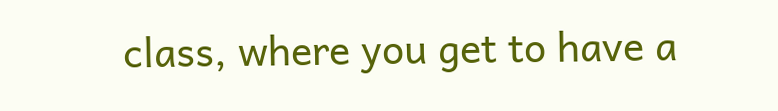class, where you get to have a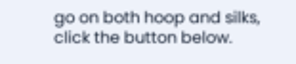go on both hoop and silks, click the button below.